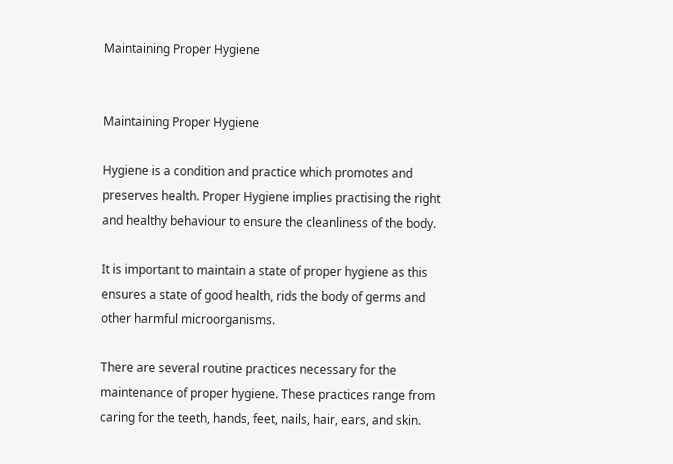Maintaining Proper Hygiene


Maintaining Proper Hygiene

Hygiene is a condition and practice which promotes and preserves health. Proper Hygiene implies practising the right and healthy behaviour to ensure the cleanliness of the body.

It is important to maintain a state of proper hygiene as this ensures a state of good health, rids the body of germs and other harmful microorganisms.

There are several routine practices necessary for the maintenance of proper hygiene. These practices range from caring for the teeth, hands, feet, nails, hair, ears, and skin.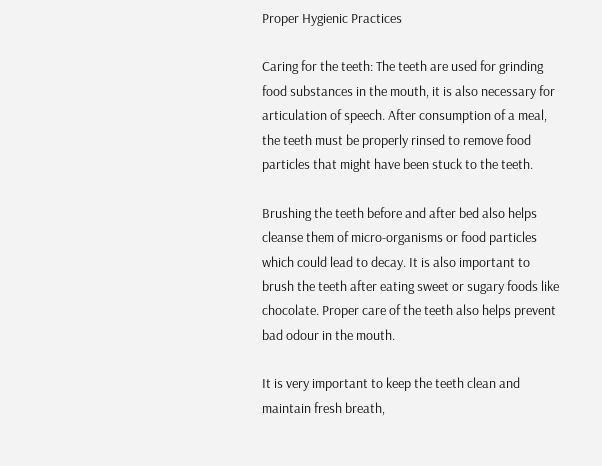Proper Hygienic Practices

Caring for the teeth: The teeth are used for grinding food substances in the mouth, it is also necessary for articulation of speech. After consumption of a meal, the teeth must be properly rinsed to remove food particles that might have been stuck to the teeth.

Brushing the teeth before and after bed also helps cleanse them of micro-organisms or food particles which could lead to decay. It is also important to brush the teeth after eating sweet or sugary foods like chocolate. Proper care of the teeth also helps prevent bad odour in the mouth.

It is very important to keep the teeth clean and maintain fresh breath,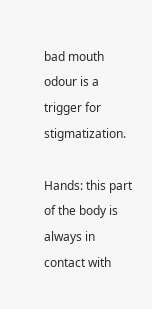bad mouth odour is a trigger for stigmatization.

Hands: this part of the body is always in contact with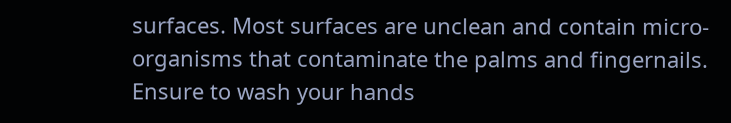surfaces. Most surfaces are unclean and contain micro-organisms that contaminate the palms and fingernails. Ensure to wash your hands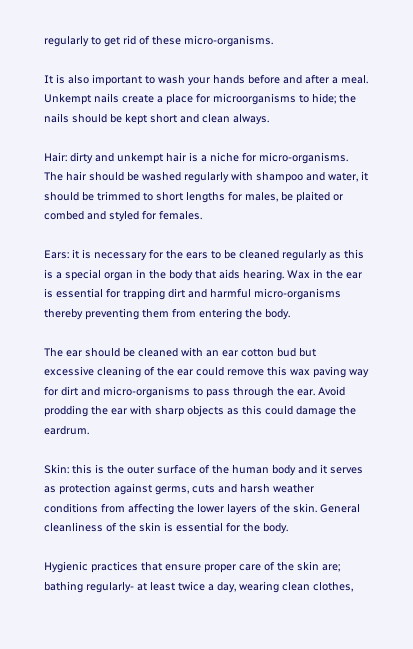regularly to get rid of these micro-organisms.

It is also important to wash your hands before and after a meal. Unkempt nails create a place for microorganisms to hide; the nails should be kept short and clean always.

Hair: dirty and unkempt hair is a niche for micro-organisms. The hair should be washed regularly with shampoo and water, it should be trimmed to short lengths for males, be plaited or combed and styled for females.

Ears: it is necessary for the ears to be cleaned regularly as this is a special organ in the body that aids hearing. Wax in the ear is essential for trapping dirt and harmful micro-organisms thereby preventing them from entering the body.

The ear should be cleaned with an ear cotton bud but excessive cleaning of the ear could remove this wax paving way for dirt and micro-organisms to pass through the ear. Avoid prodding the ear with sharp objects as this could damage the eardrum.

Skin: this is the outer surface of the human body and it serves as protection against germs, cuts and harsh weather conditions from affecting the lower layers of the skin. General cleanliness of the skin is essential for the body.

Hygienic practices that ensure proper care of the skin are; bathing regularly- at least twice a day, wearing clean clothes,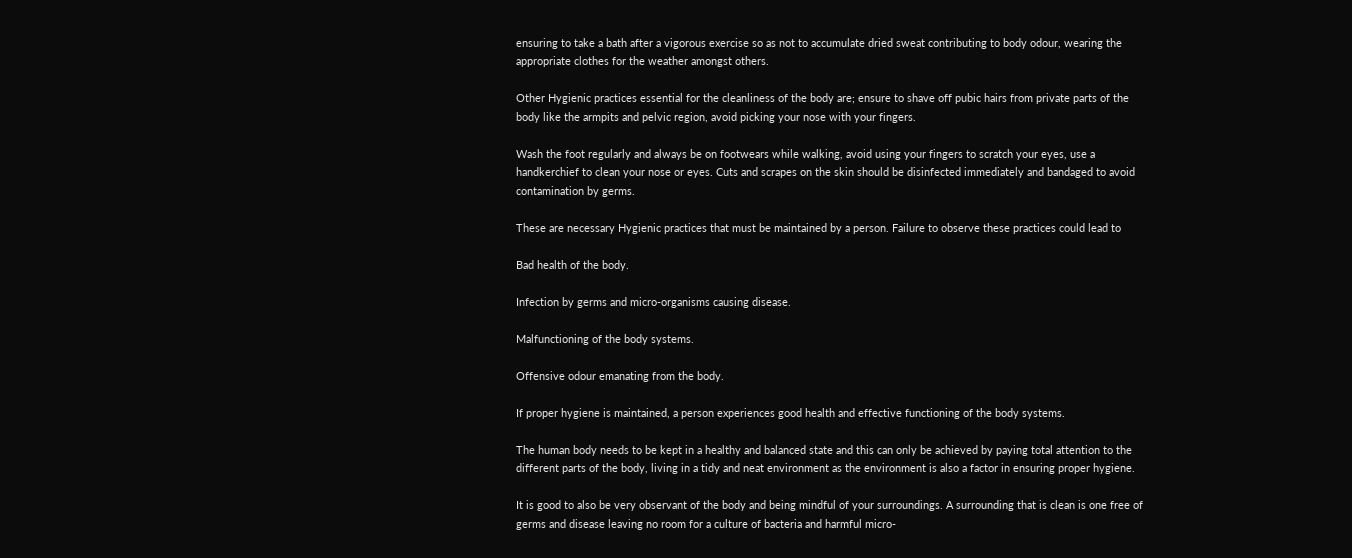ensuring to take a bath after a vigorous exercise so as not to accumulate dried sweat contributing to body odour, wearing the appropriate clothes for the weather amongst others.

Other Hygienic practices essential for the cleanliness of the body are; ensure to shave off pubic hairs from private parts of the body like the armpits and pelvic region, avoid picking your nose with your fingers.

Wash the foot regularly and always be on footwears while walking, avoid using your fingers to scratch your eyes, use a handkerchief to clean your nose or eyes. Cuts and scrapes on the skin should be disinfected immediately and bandaged to avoid contamination by germs.

These are necessary Hygienic practices that must be maintained by a person. Failure to observe these practices could lead to

Bad health of the body.

Infection by germs and micro-organisms causing disease.

Malfunctioning of the body systems.

Offensive odour emanating from the body.

If proper hygiene is maintained, a person experiences good health and effective functioning of the body systems.

The human body needs to be kept in a healthy and balanced state and this can only be achieved by paying total attention to the different parts of the body, living in a tidy and neat environment as the environment is also a factor in ensuring proper hygiene.

It is good to also be very observant of the body and being mindful of your surroundings. A surrounding that is clean is one free of germs and disease leaving no room for a culture of bacteria and harmful micro-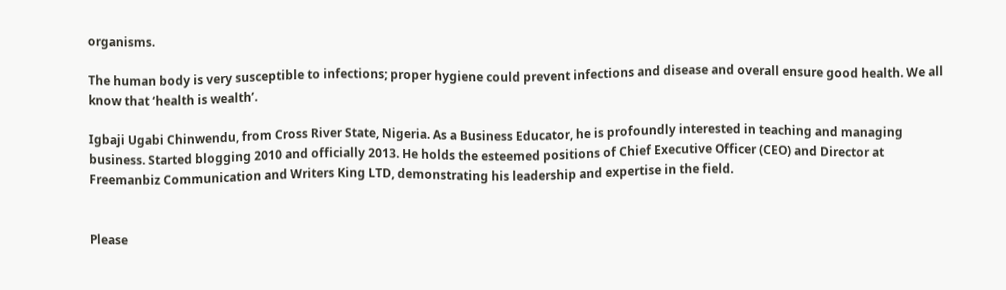organisms.

The human body is very susceptible to infections; proper hygiene could prevent infections and disease and overall ensure good health. We all know that ‘health is wealth’.

Igbaji Ugabi Chinwendu, from Cross River State, Nigeria. As a Business Educator, he is profoundly interested in teaching and managing business. Started blogging 2010 and officially 2013. He holds the esteemed positions of Chief Executive Officer (CEO) and Director at Freemanbiz Communication and Writers King LTD, demonstrating his leadership and expertise in the field.


Please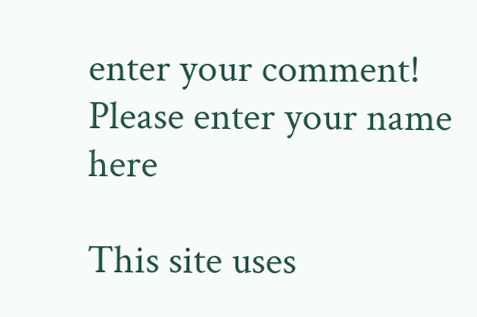enter your comment!
Please enter your name here

This site uses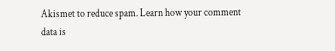Akismet to reduce spam. Learn how your comment data is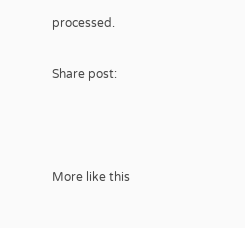processed.

Share post:



More like this